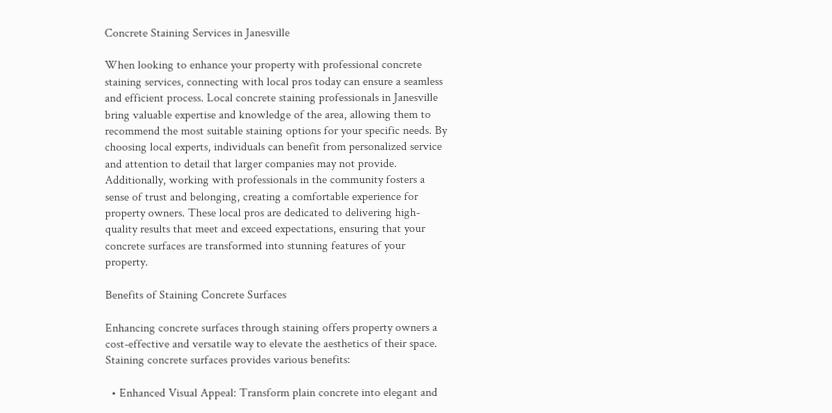Concrete Staining Services in Janesville

When looking to enhance your property with professional concrete staining services, connecting with local pros today can ensure a seamless and efficient process. Local concrete staining professionals in Janesville bring valuable expertise and knowledge of the area, allowing them to recommend the most suitable staining options for your specific needs. By choosing local experts, individuals can benefit from personalized service and attention to detail that larger companies may not provide. Additionally, working with professionals in the community fosters a sense of trust and belonging, creating a comfortable experience for property owners. These local pros are dedicated to delivering high-quality results that meet and exceed expectations, ensuring that your concrete surfaces are transformed into stunning features of your property.

Benefits of Staining Concrete Surfaces

Enhancing concrete surfaces through staining offers property owners a cost-effective and versatile way to elevate the aesthetics of their space. Staining concrete surfaces provides various benefits:

  • Enhanced Visual Appeal: Transform plain concrete into elegant and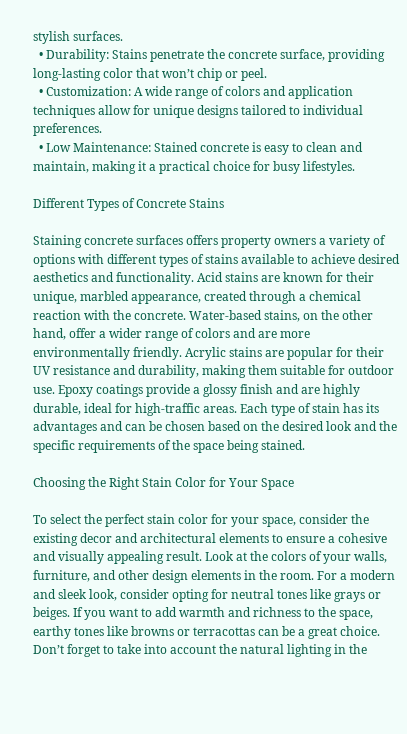stylish surfaces.
  • Durability: Stains penetrate the concrete surface, providing long-lasting color that won’t chip or peel.
  • Customization: A wide range of colors and application techniques allow for unique designs tailored to individual preferences.
  • Low Maintenance: Stained concrete is easy to clean and maintain, making it a practical choice for busy lifestyles.

Different Types of Concrete Stains

Staining concrete surfaces offers property owners a variety of options with different types of stains available to achieve desired aesthetics and functionality. Acid stains are known for their unique, marbled appearance, created through a chemical reaction with the concrete. Water-based stains, on the other hand, offer a wider range of colors and are more environmentally friendly. Acrylic stains are popular for their UV resistance and durability, making them suitable for outdoor use. Epoxy coatings provide a glossy finish and are highly durable, ideal for high-traffic areas. Each type of stain has its advantages and can be chosen based on the desired look and the specific requirements of the space being stained.

Choosing the Right Stain Color for Your Space

To select the perfect stain color for your space, consider the existing decor and architectural elements to ensure a cohesive and visually appealing result. Look at the colors of your walls, furniture, and other design elements in the room. For a modern and sleek look, consider opting for neutral tones like grays or beiges. If you want to add warmth and richness to the space, earthy tones like browns or terracottas can be a great choice. Don’t forget to take into account the natural lighting in the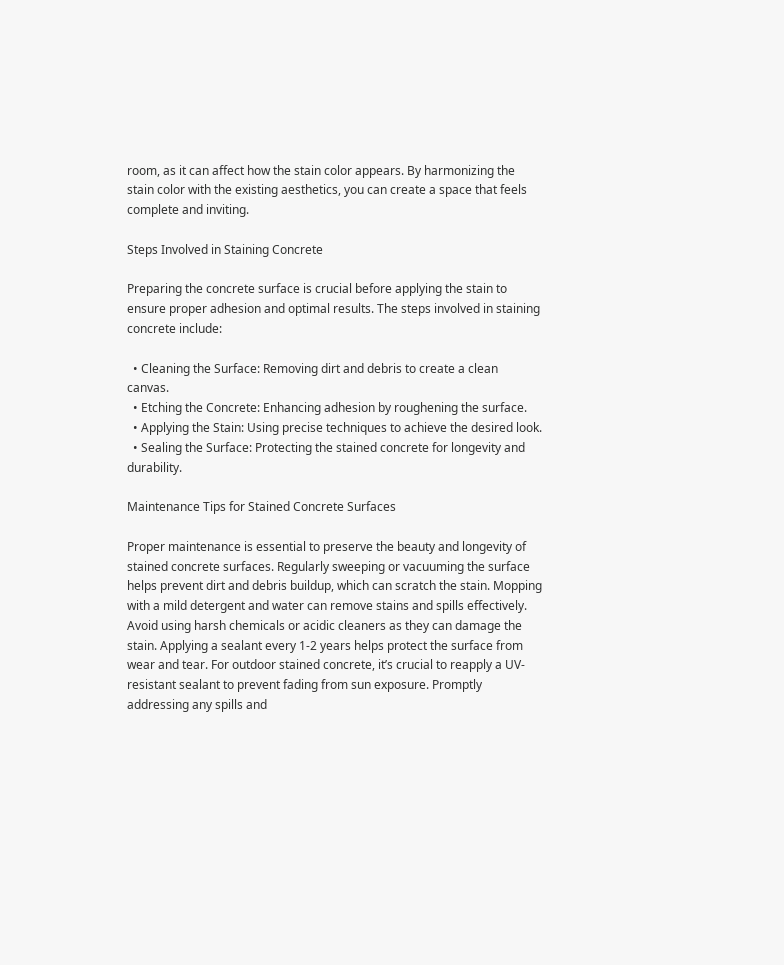room, as it can affect how the stain color appears. By harmonizing the stain color with the existing aesthetics, you can create a space that feels complete and inviting.

Steps Involved in Staining Concrete

Preparing the concrete surface is crucial before applying the stain to ensure proper adhesion and optimal results. The steps involved in staining concrete include:

  • Cleaning the Surface: Removing dirt and debris to create a clean canvas.
  • Etching the Concrete: Enhancing adhesion by roughening the surface.
  • Applying the Stain: Using precise techniques to achieve the desired look.
  • Sealing the Surface: Protecting the stained concrete for longevity and durability.

Maintenance Tips for Stained Concrete Surfaces

Proper maintenance is essential to preserve the beauty and longevity of stained concrete surfaces. Regularly sweeping or vacuuming the surface helps prevent dirt and debris buildup, which can scratch the stain. Mopping with a mild detergent and water can remove stains and spills effectively. Avoid using harsh chemicals or acidic cleaners as they can damage the stain. Applying a sealant every 1-2 years helps protect the surface from wear and tear. For outdoor stained concrete, it’s crucial to reapply a UV-resistant sealant to prevent fading from sun exposure. Promptly addressing any spills and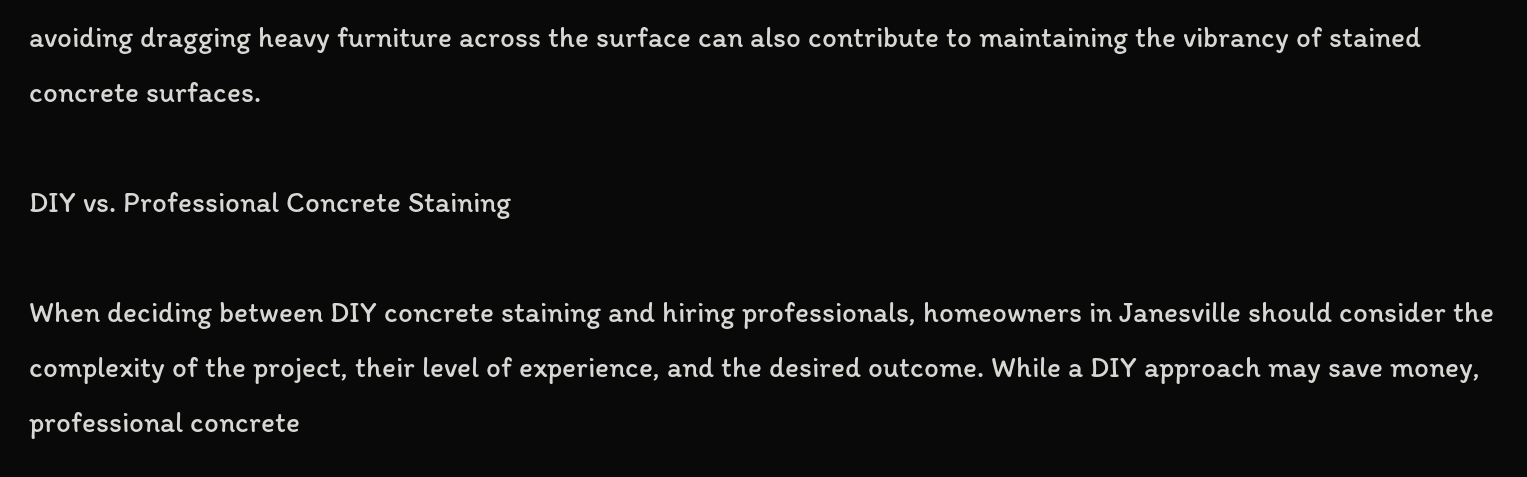avoiding dragging heavy furniture across the surface can also contribute to maintaining the vibrancy of stained concrete surfaces.

DIY vs. Professional Concrete Staining

When deciding between DIY concrete staining and hiring professionals, homeowners in Janesville should consider the complexity of the project, their level of experience, and the desired outcome. While a DIY approach may save money, professional concrete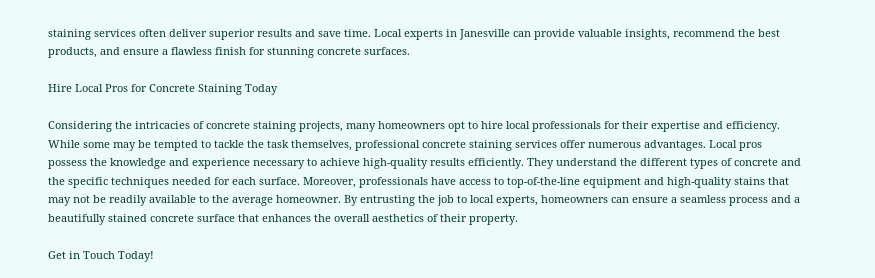staining services often deliver superior results and save time. Local experts in Janesville can provide valuable insights, recommend the best products, and ensure a flawless finish for stunning concrete surfaces.

Hire Local Pros for Concrete Staining Today

Considering the intricacies of concrete staining projects, many homeowners opt to hire local professionals for their expertise and efficiency. While some may be tempted to tackle the task themselves, professional concrete staining services offer numerous advantages. Local pros possess the knowledge and experience necessary to achieve high-quality results efficiently. They understand the different types of concrete and the specific techniques needed for each surface. Moreover, professionals have access to top-of-the-line equipment and high-quality stains that may not be readily available to the average homeowner. By entrusting the job to local experts, homeowners can ensure a seamless process and a beautifully stained concrete surface that enhances the overall aesthetics of their property.

Get in Touch Today!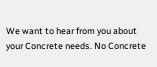We want to hear from you about your Concrete needs. No Concrete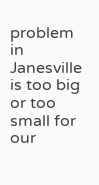problem in Janesville is too big or too small for our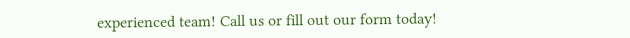experienced team! Call us or fill out our form today!